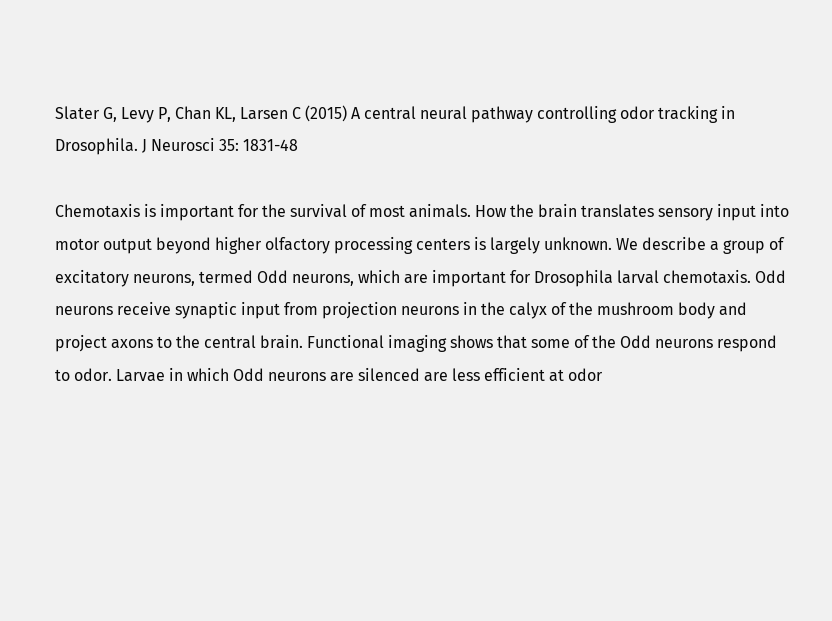Slater G, Levy P, Chan KL, Larsen C (2015) A central neural pathway controlling odor tracking in Drosophila. J Neurosci 35: 1831-48

Chemotaxis is important for the survival of most animals. How the brain translates sensory input into motor output beyond higher olfactory processing centers is largely unknown. We describe a group of excitatory neurons, termed Odd neurons, which are important for Drosophila larval chemotaxis. Odd neurons receive synaptic input from projection neurons in the calyx of the mushroom body and project axons to the central brain. Functional imaging shows that some of the Odd neurons respond to odor. Larvae in which Odd neurons are silenced are less efficient at odor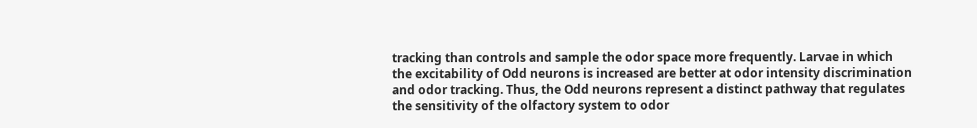tracking than controls and sample the odor space more frequently. Larvae in which the excitability of Odd neurons is increased are better at odor intensity discrimination and odor tracking. Thus, the Odd neurons represent a distinct pathway that regulates the sensitivity of the olfactory system to odor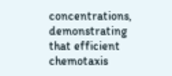concentrations, demonstrating that efficient chemotaxis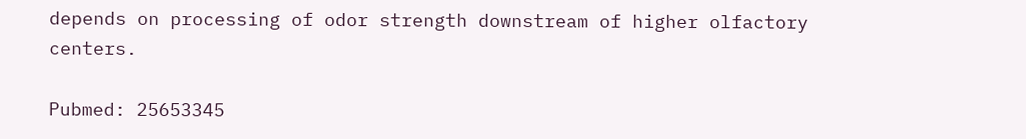depends on processing of odor strength downstream of higher olfactory centers.

Pubmed: 25653345